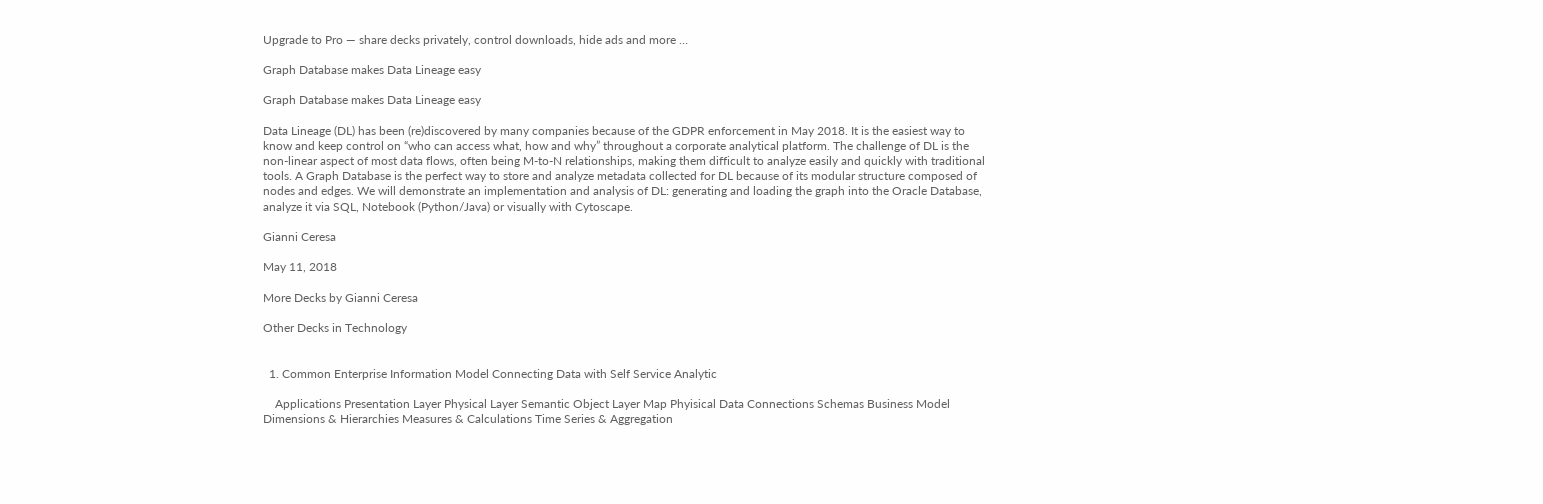Upgrade to Pro — share decks privately, control downloads, hide ads and more …

Graph Database makes Data Lineage easy

Graph Database makes Data Lineage easy

Data Lineage (DL) has been (re)discovered by many companies because of the GDPR enforcement in May 2018. It is the easiest way to know and keep control on “who can access what, how and why” throughout a corporate analytical platform. The challenge of DL is the non-linear aspect of most data flows, often being M-to-N relationships, making them difficult to analyze easily and quickly with traditional tools. A Graph Database is the perfect way to store and analyze metadata collected for DL because of its modular structure composed of nodes and edges. We will demonstrate an implementation and analysis of DL: generating and loading the graph into the Oracle Database, analyze it via SQL, Notebook (Python/Java) or visually with Cytoscape.

Gianni Ceresa

May 11, 2018

More Decks by Gianni Ceresa

Other Decks in Technology


  1. Common Enterprise Information Model Connecting Data with Self Service Analytic

    Applications Presentation Layer Physical Layer Semantic Object Layer Map Phyisical Data Connections Schemas Business Model Dimensions & Hierarchies Measures & Calculations Time Series & Aggregation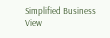Simplified Business View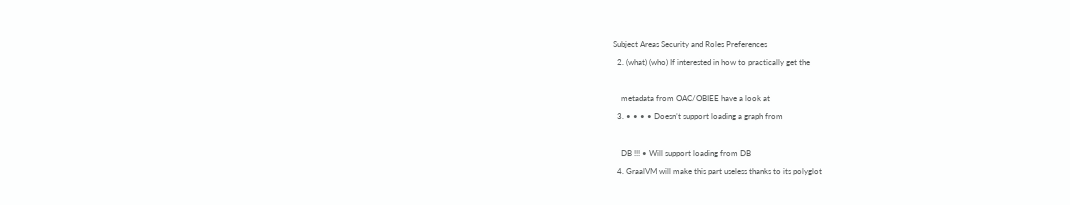Subject Areas Security and Roles Preferences
  2. (what) (who) If interested in how to practically get the

    metadata from OAC/OBIEE have a look at
  3. • • • • Doesn’t support loading a graph from

    DB !!! • Will support loading from DB
  4. GraalVM will make this part useless thanks to its polyglot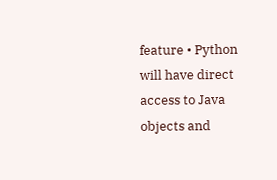feature • Python will have direct access to Java objects and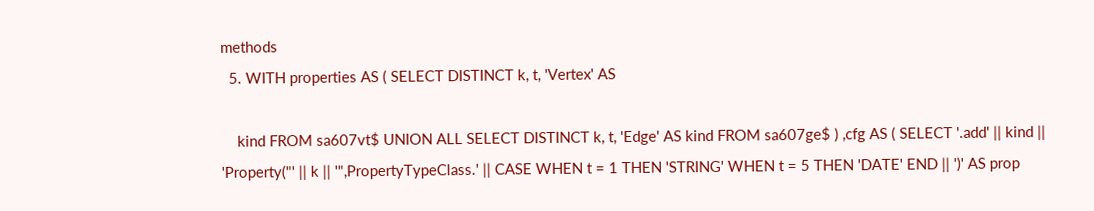methods
  5. WITH properties AS ( SELECT DISTINCT k, t, 'Vertex' AS

    kind FROM sa607vt$ UNION ALL SELECT DISTINCT k, t, 'Edge' AS kind FROM sa607ge$ ) ,cfg AS ( SELECT '.add' || kind || 'Property("' || k || '",PropertyTypeClass.' || CASE WHEN t = 1 THEN 'STRING' WHEN t = 5 THEN 'DATE' END || ')' AS prop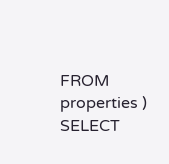FROM properties ) SELECT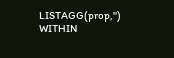LISTAGG(prop,'') WITHIN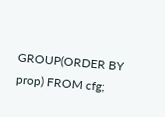GROUP(ORDER BY prop) FROM cfg;